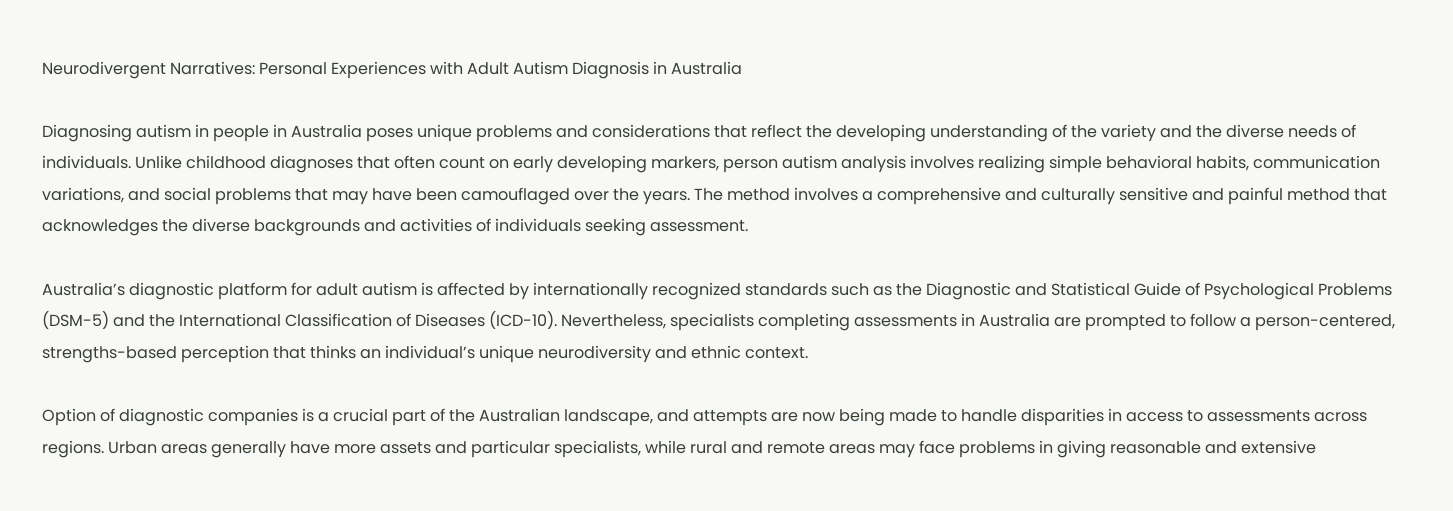Neurodivergent Narratives: Personal Experiences with Adult Autism Diagnosis in Australia

Diagnosing autism in people in Australia poses unique problems and considerations that reflect the developing understanding of the variety and the diverse needs of individuals. Unlike childhood diagnoses that often count on early developing markers, person autism analysis involves realizing simple behavioral habits, communication variations, and social problems that may have been camouflaged over the years. The method involves a comprehensive and culturally sensitive and painful method that acknowledges the diverse backgrounds and activities of individuals seeking assessment.

Australia’s diagnostic platform for adult autism is affected by internationally recognized standards such as the Diagnostic and Statistical Guide of Psychological Problems (DSM-5) and the International Classification of Diseases (ICD-10). Nevertheless, specialists completing assessments in Australia are prompted to follow a person-centered, strengths-based perception that thinks an individual’s unique neurodiversity and ethnic context.

Option of diagnostic companies is a crucial part of the Australian landscape, and attempts are now being made to handle disparities in access to assessments across regions. Urban areas generally have more assets and particular specialists, while rural and remote areas may face problems in giving reasonable and extensive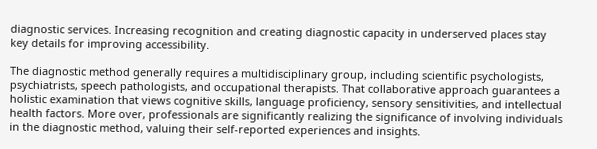diagnostic services. Increasing recognition and creating diagnostic capacity in underserved places stay key details for improving accessibility.

The diagnostic method generally requires a multidisciplinary group, including scientific psychologists, psychiatrists, speech pathologists, and occupational therapists. That collaborative approach guarantees a holistic examination that views cognitive skills, language proficiency, sensory sensitivities, and intellectual health factors. More over, professionals are significantly realizing the significance of involving individuals in the diagnostic method, valuing their self-reported experiences and insights.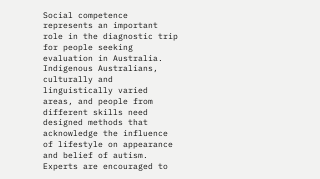Social competence represents an important role in the diagnostic trip for people seeking evaluation in Australia. Indigenous Australians, culturally and linguistically varied areas, and people from different skills need designed methods that acknowledge the influence of lifestyle on appearance and belief of autism. Experts are encouraged to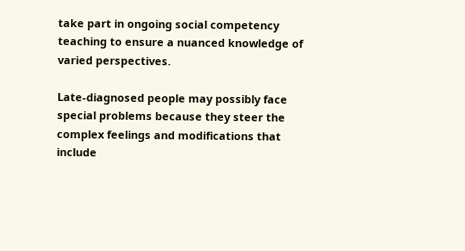take part in ongoing social competency teaching to ensure a nuanced knowledge of varied perspectives.

Late-diagnosed people may possibly face special problems because they steer the complex feelings and modifications that include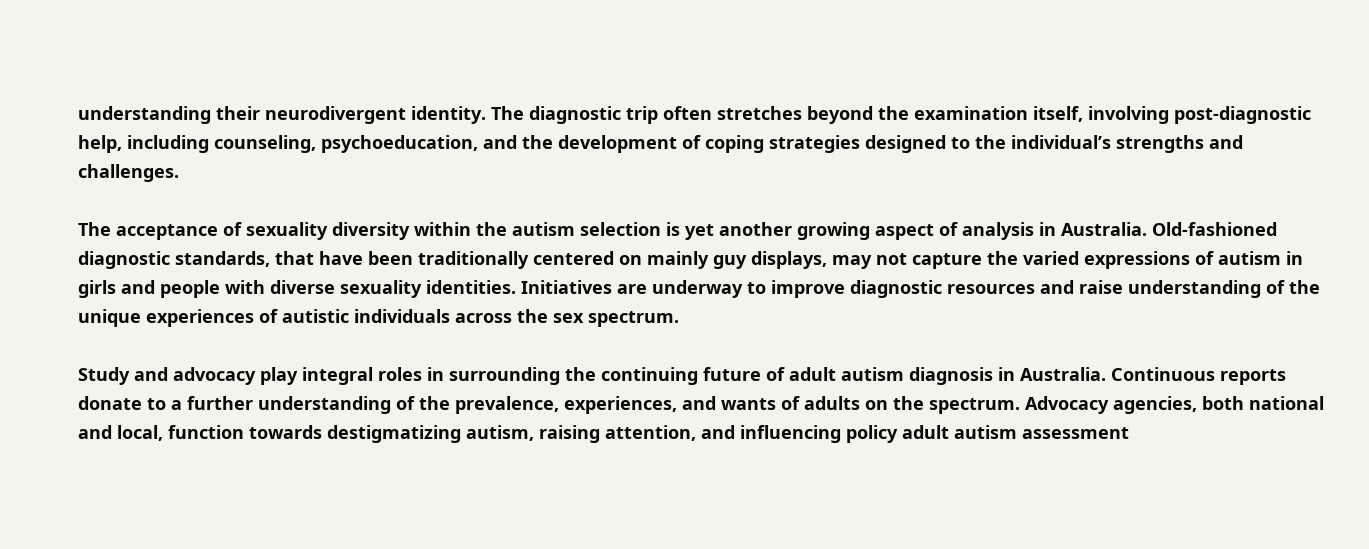understanding their neurodivergent identity. The diagnostic trip often stretches beyond the examination itself, involving post-diagnostic help, including counseling, psychoeducation, and the development of coping strategies designed to the individual’s strengths and challenges.

The acceptance of sexuality diversity within the autism selection is yet another growing aspect of analysis in Australia. Old-fashioned diagnostic standards, that have been traditionally centered on mainly guy displays, may not capture the varied expressions of autism in girls and people with diverse sexuality identities. Initiatives are underway to improve diagnostic resources and raise understanding of the unique experiences of autistic individuals across the sex spectrum.

Study and advocacy play integral roles in surrounding the continuing future of adult autism diagnosis in Australia. Continuous reports donate to a further understanding of the prevalence, experiences, and wants of adults on the spectrum. Advocacy agencies, both national and local, function towards destigmatizing autism, raising attention, and influencing policy adult autism assessment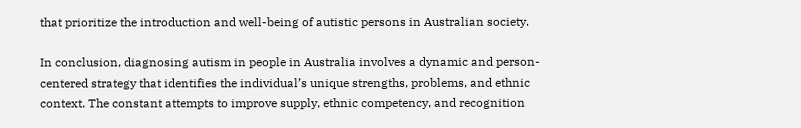that prioritize the introduction and well-being of autistic persons in Australian society.

In conclusion, diagnosing autism in people in Australia involves a dynamic and person-centered strategy that identifies the individual’s unique strengths, problems, and ethnic context. The constant attempts to improve supply, ethnic competency, and recognition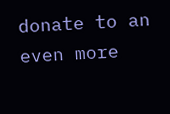donate to an even more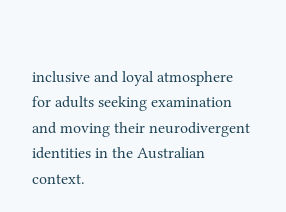inclusive and loyal atmosphere for adults seeking examination and moving their neurodivergent identities in the Australian context.